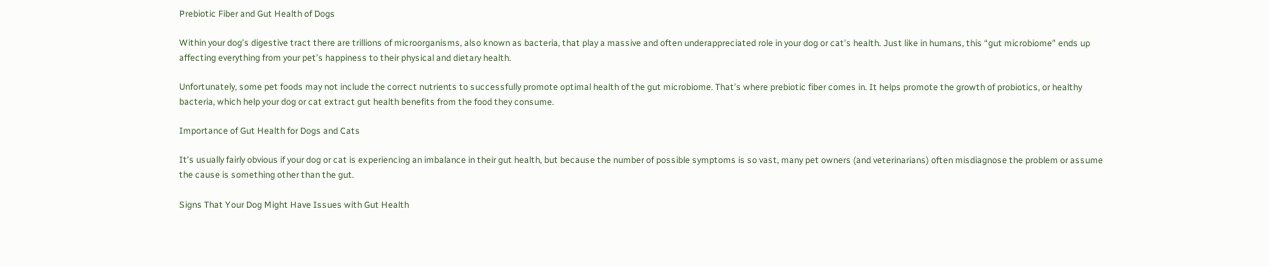Prebiotic Fiber and Gut Health of Dogs

Within your dog’s digestive tract there are trillions of microorganisms, also known as bacteria, that play a massive and often underappreciated role in your dog or cat’s health. Just like in humans, this “gut microbiome” ends up affecting everything from your pet’s happiness to their physical and dietary health.

Unfortunately, some pet foods may not include the correct nutrients to successfully promote optimal health of the gut microbiome. That’s where prebiotic fiber comes in. It helps promote the growth of probiotics, or healthy bacteria, which help your dog or cat extract gut health benefits from the food they consume.

Importance of Gut Health for Dogs and Cats

It’s usually fairly obvious if your dog or cat is experiencing an imbalance in their gut health, but because the number of possible symptoms is so vast, many pet owners (and veterinarians) often misdiagnose the problem or assume the cause is something other than the gut.

Signs That Your Dog Might Have Issues with Gut Health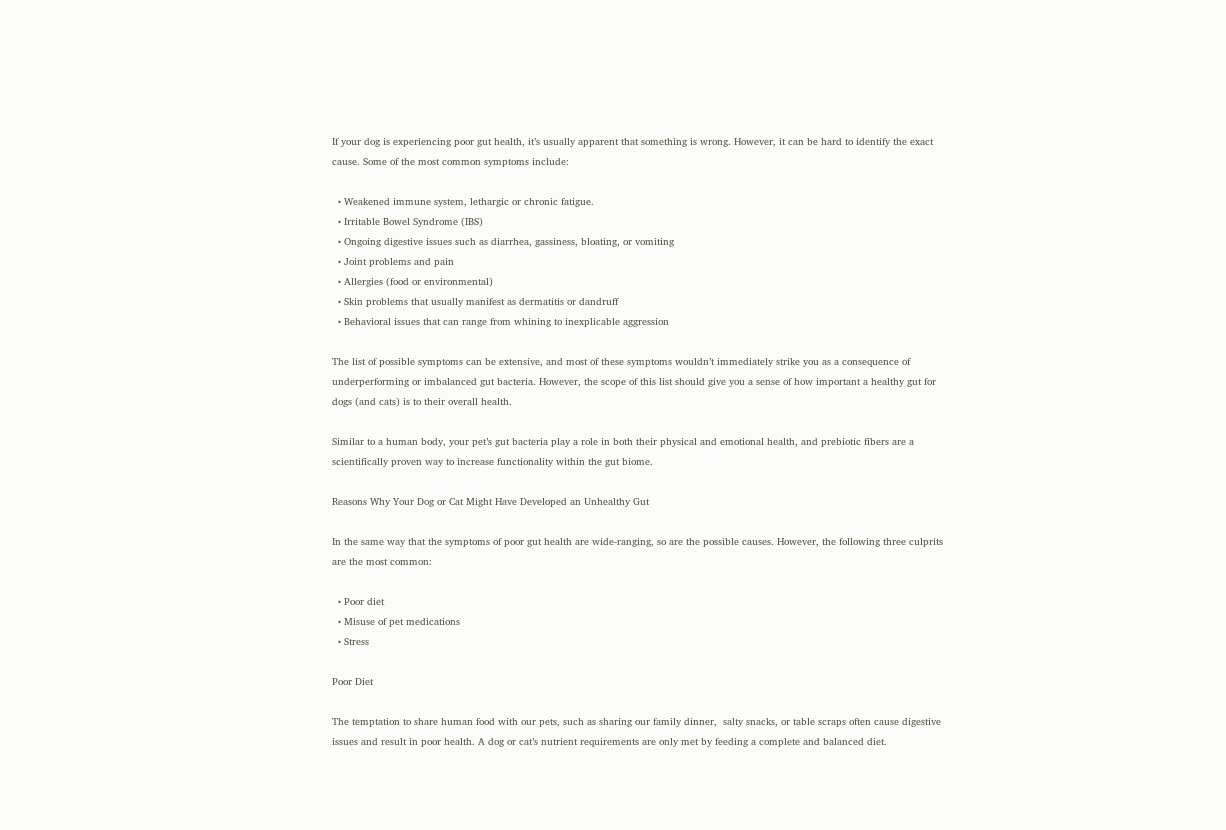If your dog is experiencing poor gut health, it’s usually apparent that something is wrong. However, it can be hard to identify the exact cause. Some of the most common symptoms include:

  • Weakened immune system, lethargic or chronic fatigue.
  • Irritable Bowel Syndrome (IBS)
  • Ongoing digestive issues such as diarrhea, gassiness, bloating, or vomiting
  • Joint problems and pain
  • Allergies (food or environmental)
  • Skin problems that usually manifest as dermatitis or dandruff
  • Behavioral issues that can range from whining to inexplicable aggression

The list of possible symptoms can be extensive, and most of these symptoms wouldn’t immediately strike you as a consequence of underperforming or imbalanced gut bacteria. However, the scope of this list should give you a sense of how important a healthy gut for dogs (and cats) is to their overall health.

Similar to a human body, your pet’s gut bacteria play a role in both their physical and emotional health, and prebiotic fibers are a scientifically proven way to increase functionality within the gut biome.

Reasons Why Your Dog or Cat Might Have Developed an Unhealthy Gut

In the same way that the symptoms of poor gut health are wide-ranging, so are the possible causes. However, the following three culprits are the most common:

  • Poor diet
  • Misuse of pet medications
  • Stress

Poor Diet

The temptation to share human food with our pets, such as sharing our family dinner,  salty snacks, or table scraps often cause digestive issues and result in poor health. A dog or cat’s nutrient requirements are only met by feeding a complete and balanced diet.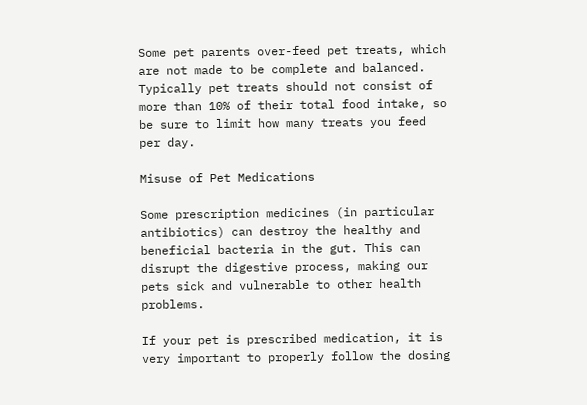Some pet parents over-feed pet treats, which are not made to be complete and balanced. Typically pet treats should not consist of more than 10% of their total food intake, so be sure to limit how many treats you feed per day.

Misuse of Pet Medications

Some prescription medicines (in particular antibiotics) can destroy the healthy and beneficial bacteria in the gut. This can disrupt the digestive process, making our pets sick and vulnerable to other health problems.

If your pet is prescribed medication, it is very important to properly follow the dosing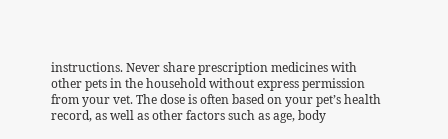instructions. Never share prescription medicines with other pets in the household without express permission from your vet. The dose is often based on your pet’s health record, as well as other factors such as age, body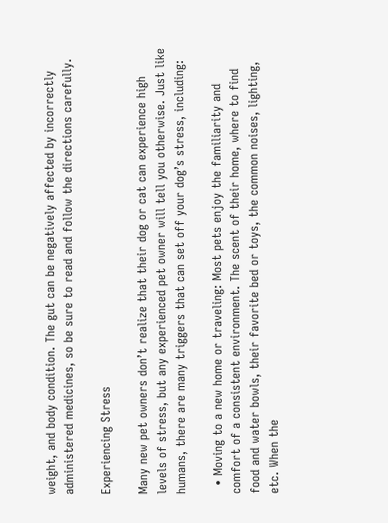weight, and body condition. The gut can be negatively affected by incorrectly administered medicines, so be sure to read and follow the directions carefully.

Experiencing Stress

Many new pet owners don’t realize that their dog or cat can experience high levels of stress, but any experienced pet owner will tell you otherwise. Just like humans, there are many triggers that can set off your dog’s stress, including:

  • Moving to a new home or traveling: Most pets enjoy the familiarity and comfort of a consistent environment. The scent of their home, where to find food and water bowls, their favorite bed or toys, the common noises, lighting, etc. When the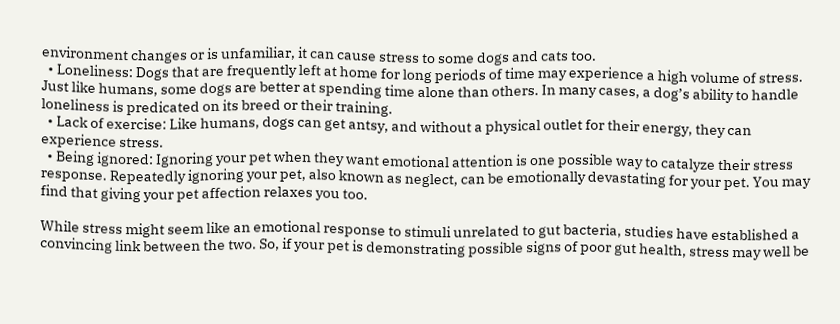environment changes or is unfamiliar, it can cause stress to some dogs and cats too.
  • Loneliness: Dogs that are frequently left at home for long periods of time may experience a high volume of stress. Just like humans, some dogs are better at spending time alone than others. In many cases, a dog’s ability to handle loneliness is predicated on its breed or their training.
  • Lack of exercise: Like humans, dogs can get antsy, and without a physical outlet for their energy, they can experience stress.
  • Being ignored: Ignoring your pet when they want emotional attention is one possible way to catalyze their stress response. Repeatedly ignoring your pet, also known as neglect, can be emotionally devastating for your pet. You may find that giving your pet affection relaxes you too.

While stress might seem like an emotional response to stimuli unrelated to gut bacteria, studies have established a convincing link between the two. So, if your pet is demonstrating possible signs of poor gut health, stress may well be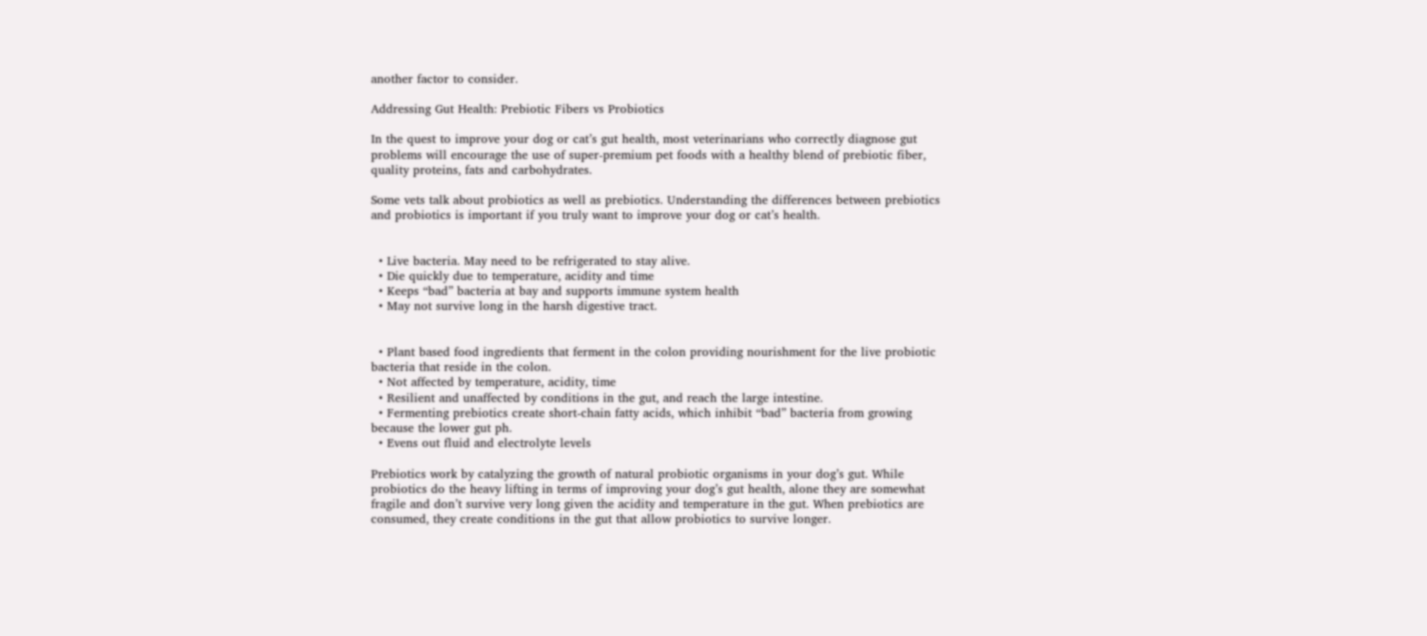another factor to consider.

Addressing Gut Health: Prebiotic Fibers vs Probiotics

In the quest to improve your dog or cat’s gut health, most veterinarians who correctly diagnose gut problems will encourage the use of super-premium pet foods with a healthy blend of prebiotic fiber,  quality proteins, fats and carbohydrates.

Some vets talk about probiotics as well as prebiotics. Understanding the differences between prebiotics and probiotics is important if you truly want to improve your dog or cat’s health.


  • Live bacteria. May need to be refrigerated to stay alive.
  • Die quickly due to temperature, acidity and time
  • Keeps “bad” bacteria at bay and supports immune system health
  • May not survive long in the harsh digestive tract.


  • Plant based food ingredients that ferment in the colon providing nourishment for the live probiotic bacteria that reside in the colon.
  • Not affected by temperature, acidity, time
  • Resilient and unaffected by conditions in the gut, and reach the large intestine.
  • Fermenting prebiotics create short-chain fatty acids, which inhibit “bad” bacteria from growing because the lower gut ph.
  • Evens out fluid and electrolyte levels

Prebiotics work by catalyzing the growth of natural probiotic organisms in your dog’s gut. While probiotics do the heavy lifting in terms of improving your dog’s gut health, alone they are somewhat fragile and don’t survive very long given the acidity and temperature in the gut. When prebiotics are consumed, they create conditions in the gut that allow probiotics to survive longer.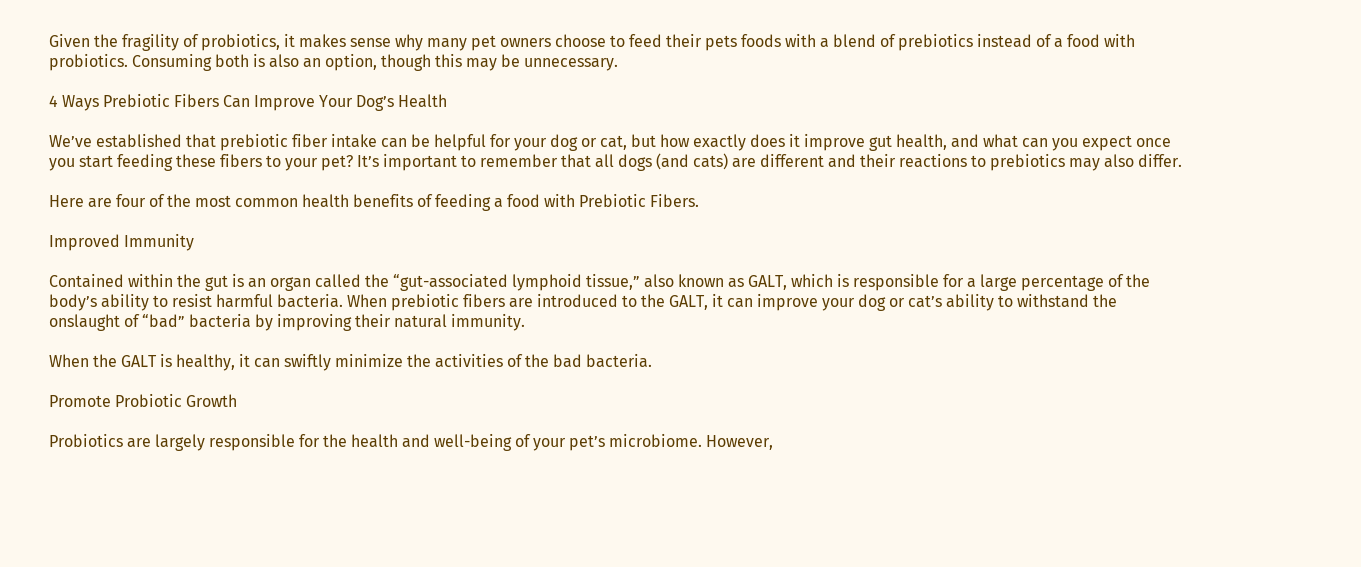Given the fragility of probiotics, it makes sense why many pet owners choose to feed their pets foods with a blend of prebiotics instead of a food with probiotics. Consuming both is also an option, though this may be unnecessary.

4 Ways Prebiotic Fibers Can Improve Your Dog’s Health

We’ve established that prebiotic fiber intake can be helpful for your dog or cat, but how exactly does it improve gut health, and what can you expect once you start feeding these fibers to your pet? It’s important to remember that all dogs (and cats) are different and their reactions to prebiotics may also differ.

Here are four of the most common health benefits of feeding a food with Prebiotic Fibers.

Improved Immunity

Contained within the gut is an organ called the “gut-associated lymphoid tissue,” also known as GALT, which is responsible for a large percentage of the body’s ability to resist harmful bacteria. When prebiotic fibers are introduced to the GALT, it can improve your dog or cat’s ability to withstand the onslaught of “bad” bacteria by improving their natural immunity.

When the GALT is healthy, it can swiftly minimize the activities of the bad bacteria.

Promote Probiotic Growth

Probiotics are largely responsible for the health and well-being of your pet’s microbiome. However,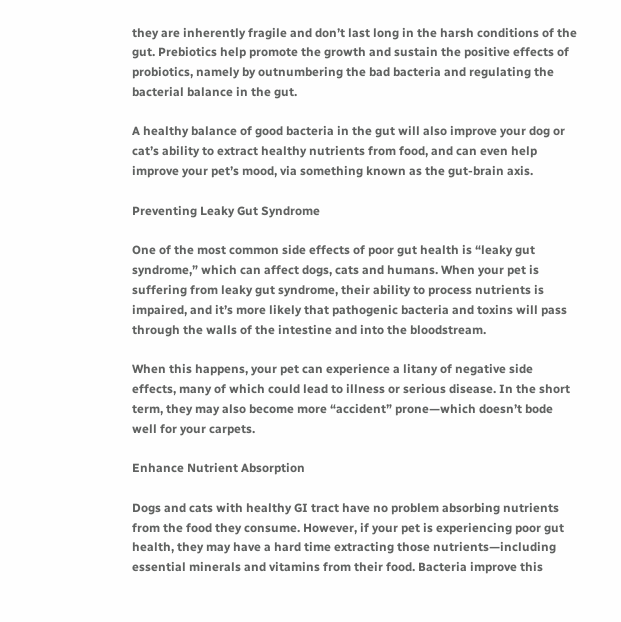they are inherently fragile and don’t last long in the harsh conditions of the gut. Prebiotics help promote the growth and sustain the positive effects of probiotics, namely by outnumbering the bad bacteria and regulating the bacterial balance in the gut.

A healthy balance of good bacteria in the gut will also improve your dog or cat’s ability to extract healthy nutrients from food, and can even help improve your pet’s mood, via something known as the gut-brain axis.

Preventing Leaky Gut Syndrome

One of the most common side effects of poor gut health is “leaky gut syndrome,” which can affect dogs, cats and humans. When your pet is suffering from leaky gut syndrome, their ability to process nutrients is impaired, and it’s more likely that pathogenic bacteria and toxins will pass through the walls of the intestine and into the bloodstream.

When this happens, your pet can experience a litany of negative side effects, many of which could lead to illness or serious disease. In the short term, they may also become more “accident” prone—which doesn’t bode well for your carpets.

Enhance Nutrient Absorption

Dogs and cats with healthy GI tract have no problem absorbing nutrients from the food they consume. However, if your pet is experiencing poor gut health, they may have a hard time extracting those nutrients—including essential minerals and vitamins from their food. Bacteria improve this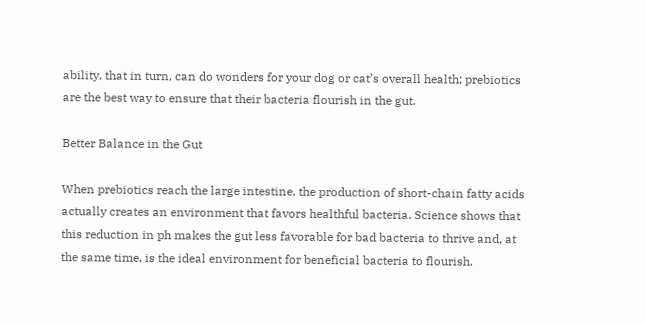ability, that in turn, can do wonders for your dog or cat’s overall health; prebiotics are the best way to ensure that their bacteria flourish in the gut.

Better Balance in the Gut

When prebiotics reach the large intestine, the production of short-chain fatty acids actually creates an environment that favors healthful bacteria. Science shows that this reduction in ph makes the gut less favorable for bad bacteria to thrive and, at the same time, is the ideal environment for beneficial bacteria to flourish.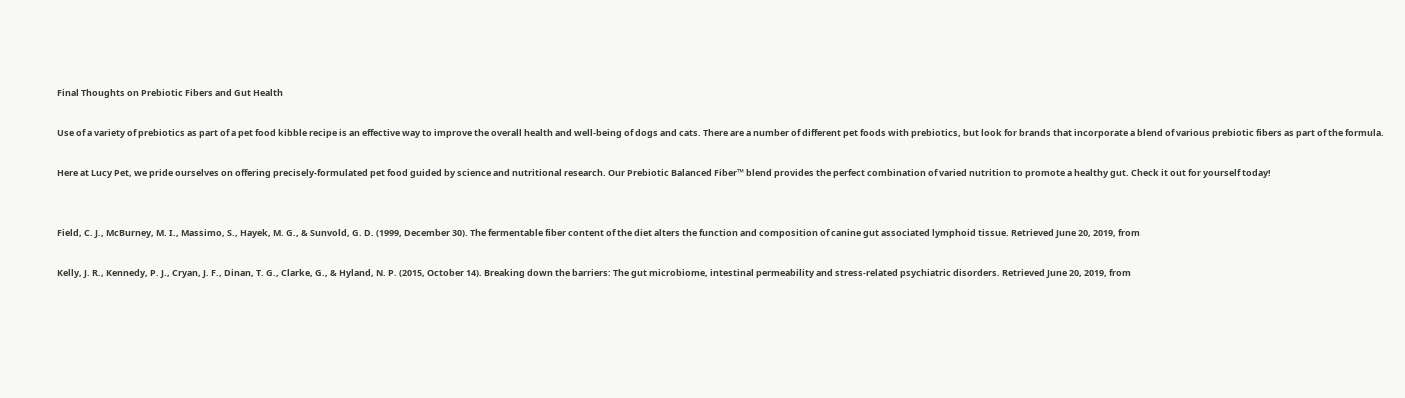Final Thoughts on Prebiotic Fibers and Gut Health

Use of a variety of prebiotics as part of a pet food kibble recipe is an effective way to improve the overall health and well-being of dogs and cats. There are a number of different pet foods with prebiotics, but look for brands that incorporate a blend of various prebiotic fibers as part of the formula.

Here at Lucy Pet, we pride ourselves on offering precisely-formulated pet food guided by science and nutritional research. Our Prebiotic Balanced Fiber™ blend provides the perfect combination of varied nutrition to promote a healthy gut. Check it out for yourself today!


Field, C. J., McBurney, M. I., Massimo, S., Hayek, M. G., & Sunvold, G. D. (1999, December 30). The fermentable fiber content of the diet alters the function and composition of canine gut associated lymphoid tissue. Retrieved June 20, 2019, from

Kelly, J. R., Kennedy, P. J., Cryan, J. F., Dinan, T. G., Clarke, G., & Hyland, N. P. (2015, October 14). Breaking down the barriers: The gut microbiome, intestinal permeability and stress-related psychiatric disorders. Retrieved June 20, 2019, from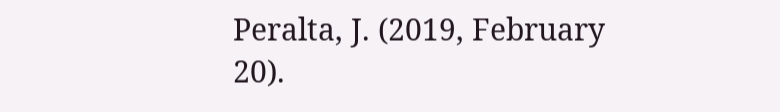Peralta, J. (2019, February 20).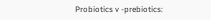Probiotics v -prebiotics: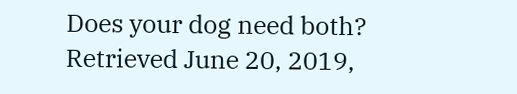Does your dog need both? Retrieved June 20, 2019,